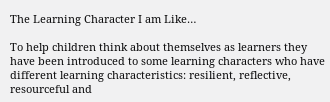The Learning Character I am Like…

To help children think about themselves as learners they have been introduced to some learning characters who have different learning characteristics: resilient, reflective, resourceful and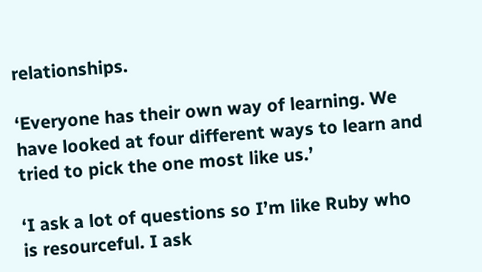relationships.

‘Everyone has their own way of learning. We have looked at four different ways to learn and tried to pick the one most like us.’

‘I ask a lot of questions so I’m like Ruby who is resourceful. I ask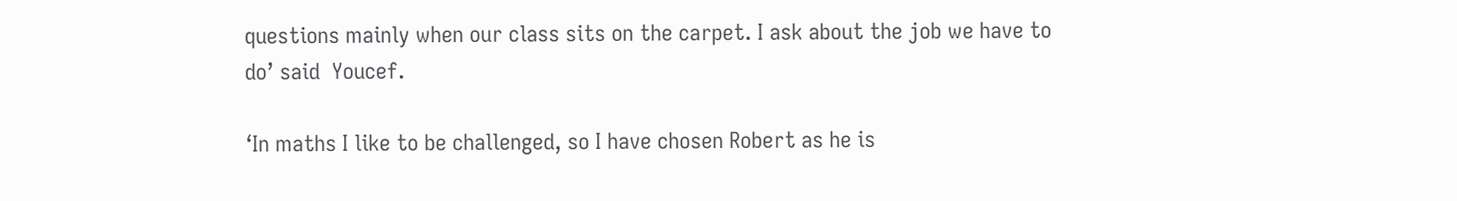questions mainly when our class sits on the carpet. I ask about the job we have to do’ said  Youcef.

‘In maths I like to be challenged, so I have chosen Robert as he is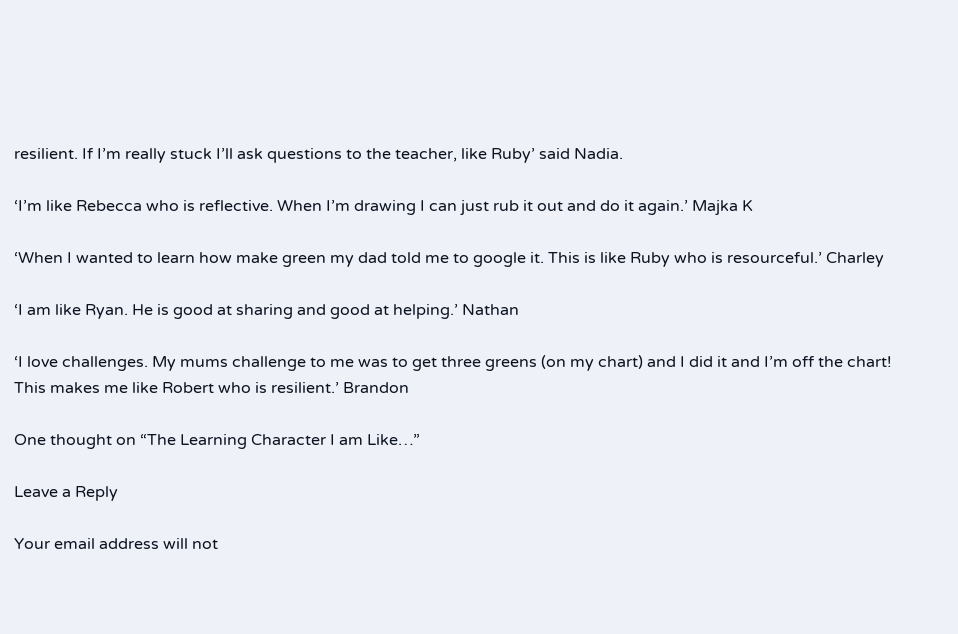resilient. If I’m really stuck I’ll ask questions to the teacher, like Ruby’ said Nadia.

‘I’m like Rebecca who is reflective. When I’m drawing I can just rub it out and do it again.’ Majka K

‘When I wanted to learn how make green my dad told me to google it. This is like Ruby who is resourceful.’ Charley

‘I am like Ryan. He is good at sharing and good at helping.’ Nathan

‘I love challenges. My mums challenge to me was to get three greens (on my chart) and I did it and I’m off the chart! This makes me like Robert who is resilient.’ Brandon

One thought on “The Learning Character I am Like…”

Leave a Reply

Your email address will not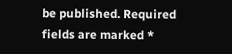be published. Required fields are marked *